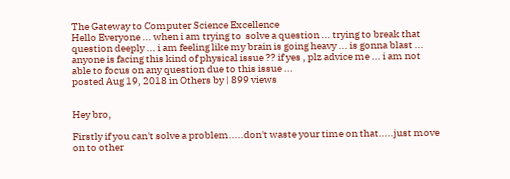The Gateway to Computer Science Excellence
Hello Everyone ... when i am trying to  solve a question ... trying to break that question deeply ... i am feeling like my brain is going heavy ... is gonna blast ... anyone is facing this kind of physical issue ?? if yes , plz advice me ... i am not able to focus on any question due to this issue ...
posted Aug 19, 2018 in Others by | 899 views


Hey bro,

Firstly if you can't solve a problem.....don't waste your time on that.....just move on to other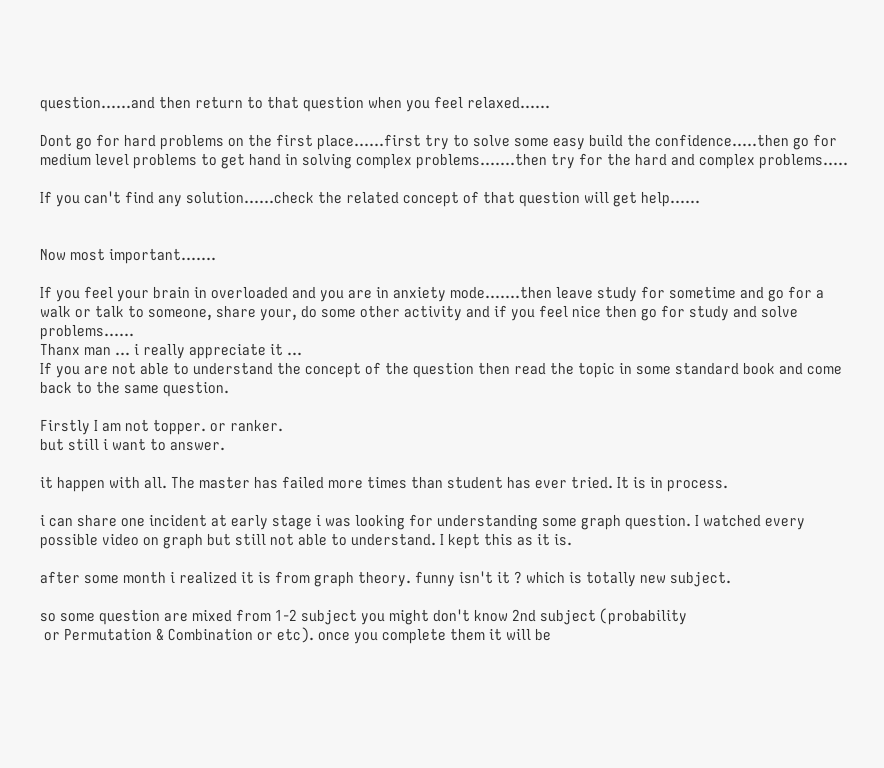question......and then return to that question when you feel relaxed......

Dont go for hard problems on the first place......first try to solve some easy build the confidence.....then go for medium level problems to get hand in solving complex problems.......then try for the hard and complex problems.....

If you can't find any solution......check the related concept of that question will get help......


Now most important.......

If you feel your brain in overloaded and you are in anxiety mode.......then leave study for sometime and go for a walk or talk to someone, share your, do some other activity and if you feel nice then go for study and solve problems......
Thanx man ... i really appreciate it ...
If you are not able to understand the concept of the question then read the topic in some standard book and come back to the same question.

Firstly I am not topper. or ranker.
but still i want to answer.

it happen with all. The master has failed more times than student has ever tried. It is in process.

i can share one incident at early stage i was looking for understanding some graph question. I watched every possible video on graph but still not able to understand. I kept this as it is.

after some month i realized it is from graph theory. funny isn't it ? which is totally new subject.

so some question are mixed from 1-2 subject you might don't know 2nd subject (probability
 or Permutation & Combination or etc). once you complete them it will be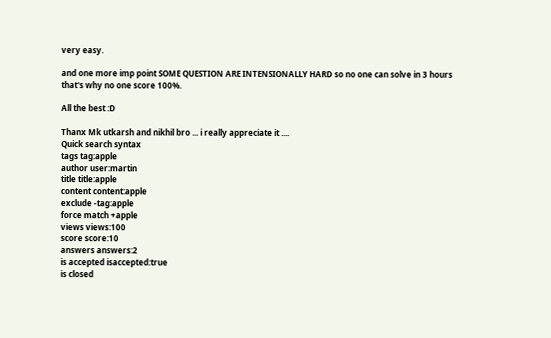very easy.

and one more imp point SOME QUESTION ARE INTENSIONALLY HARD so no one can solve in 3 hours that's why no one score 100%.

All the best :D

Thanx Mk utkarsh and nikhil bro ... i really appreciate it ....
Quick search syntax
tags tag:apple
author user:martin
title title:apple
content content:apple
exclude -tag:apple
force match +apple
views views:100
score score:10
answers answers:2
is accepted isaccepted:true
is closed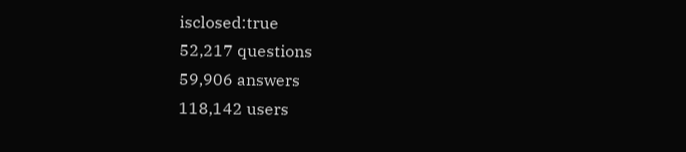isclosed:true
52,217 questions
59,906 answers
118,142 users